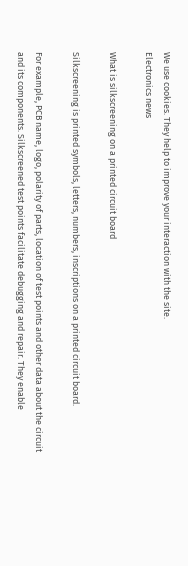We use cookies. They help to improve your interaction with the site.
Electronics news

What is silkscreening on a printed circuit board

Silkscreening is printed symbols, letters, numbers, inscriptions on a printed circuit board.

For example, PCB name, logo, polarity of parts, location of test points and other data about the circuit and its components. Silkscreened test points facilitate debugging and repair. They enable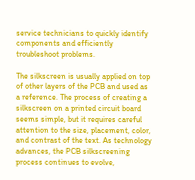service technicians to quickly identify components and efficiently troubleshoot problems.

The silkscreen is usually applied on top of other layers of the PCB and used as a reference. The process of creating a silkscreen on a printed circuit board seems simple, but it requires careful attention to the size, placement, color, and contrast of the text. As technology advances, the PCB silkscreening process continues to evolve,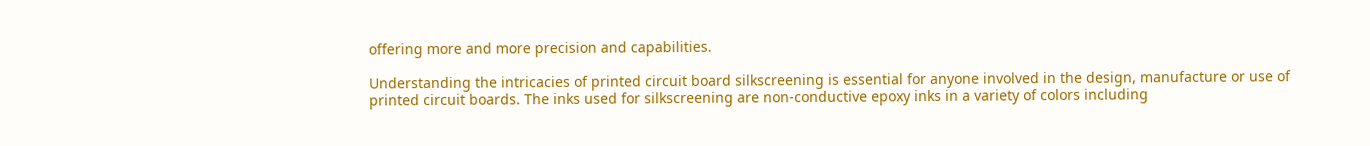offering more and more precision and capabilities.

Understanding the intricacies of printed circuit board silkscreening is essential for anyone involved in the design, manufacture or use of printed circuit boards. The inks used for silkscreening are non-conductive epoxy inks in a variety of colors including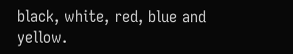black, white, red, blue and yellow.